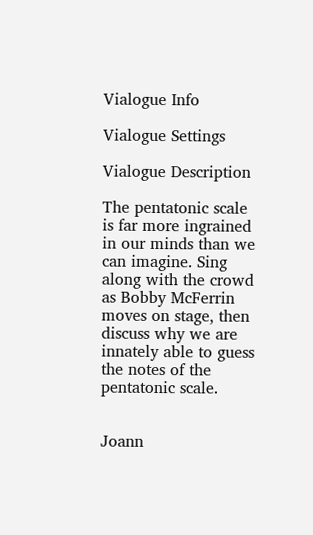Vialogue Info

Vialogue Settings

Vialogue Description

The pentatonic scale is far more ingrained in our minds than we can imagine. Sing along with the crowd as Bobby McFerrin moves on stage, then discuss why we are innately able to guess the notes of the pentatonic scale.


Joann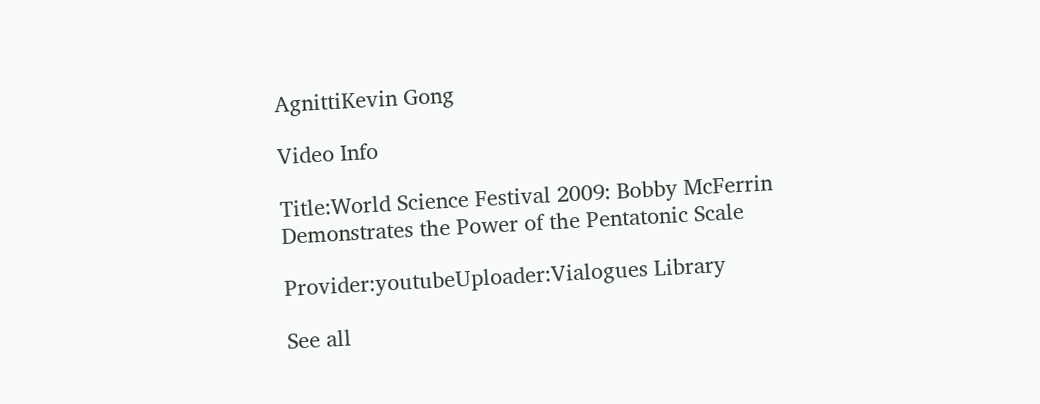AgnittiKevin Gong

Video Info

Title:World Science Festival 2009: Bobby McFerrin Demonstrates the Power of the Pentatonic Scale

Provider:youtubeUploader:Vialogues Library

See all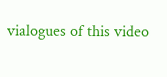vialogues of this video